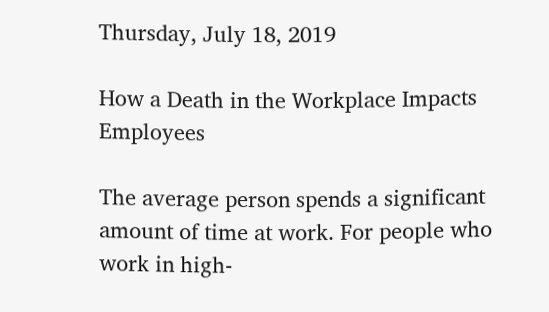Thursday, July 18, 2019

How a Death in the Workplace Impacts Employees

The average person spends a significant amount of time at work. For people who work in high-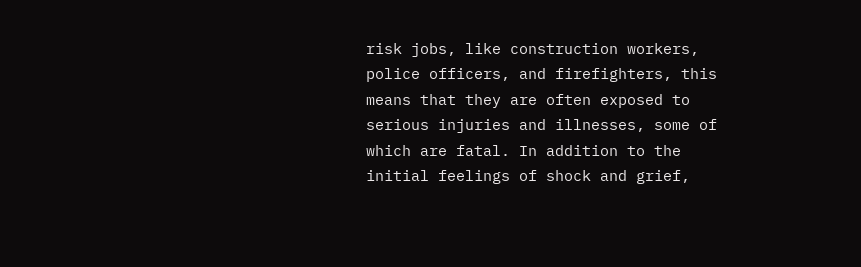risk jobs, like construction workers, police officers, and firefighters, this means that they are often exposed to serious injuries and illnesses, some of which are fatal. In addition to the initial feelings of shock and grief,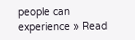people can experience » Read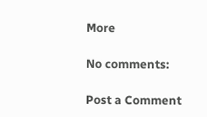More

No comments:

Post a Comment